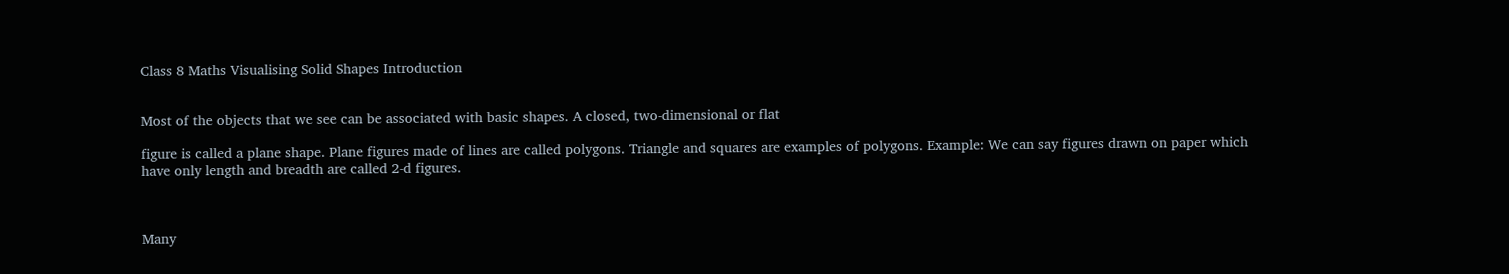Class 8 Maths Visualising Solid Shapes Introduction


Most of the objects that we see can be associated with basic shapes. A closed, two-dimensional or flat

figure is called a plane shape. Plane figures made of lines are called polygons. Triangle and squares are examples of polygons. Example: We can say figures drawn on paper which have only length and breadth are called 2-d figures.



Many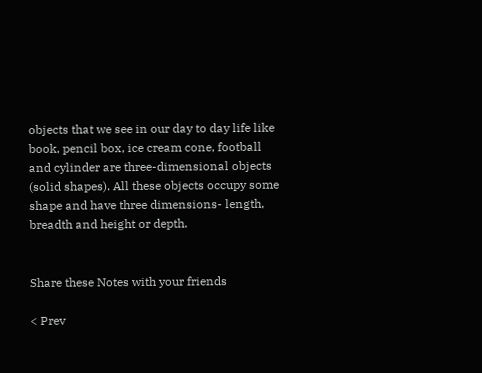objects that we see in our day to day life like book, pencil box, ice cream cone, football and cylinder are three-dimensional objects (solid shapes). All these objects occupy some shape and have three dimensions- length, breadth and height or depth.


Share these Notes with your friends

< Prev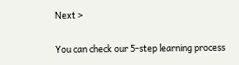Next >

You can check our 5-step learning process